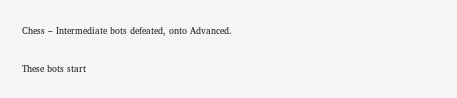Chess – Intermediate bots defeated, onto Advanced.

These bots start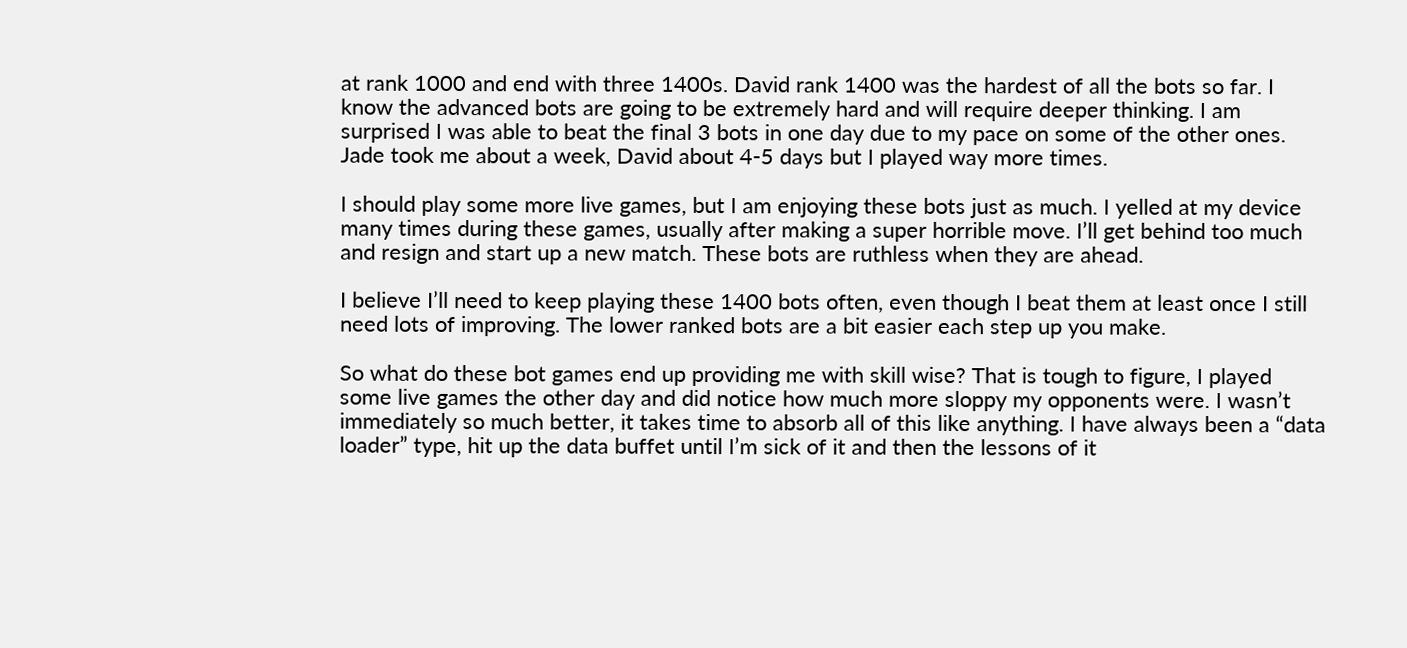at rank 1000 and end with three 1400s. David rank 1400 was the hardest of all the bots so far. I know the advanced bots are going to be extremely hard and will require deeper thinking. I am surprised I was able to beat the final 3 bots in one day due to my pace on some of the other ones. Jade took me about a week, David about 4-5 days but I played way more times.

I should play some more live games, but I am enjoying these bots just as much. I yelled at my device many times during these games, usually after making a super horrible move. I’ll get behind too much and resign and start up a new match. These bots are ruthless when they are ahead.

I believe I’ll need to keep playing these 1400 bots often, even though I beat them at least once I still need lots of improving. The lower ranked bots are a bit easier each step up you make.

So what do these bot games end up providing me with skill wise? That is tough to figure, I played some live games the other day and did notice how much more sloppy my opponents were. I wasn’t immediately so much better, it takes time to absorb all of this like anything. I have always been a “data loader” type, hit up the data buffet until I’m sick of it and then the lessons of it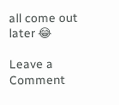all come out later 😂

Leave a Comment